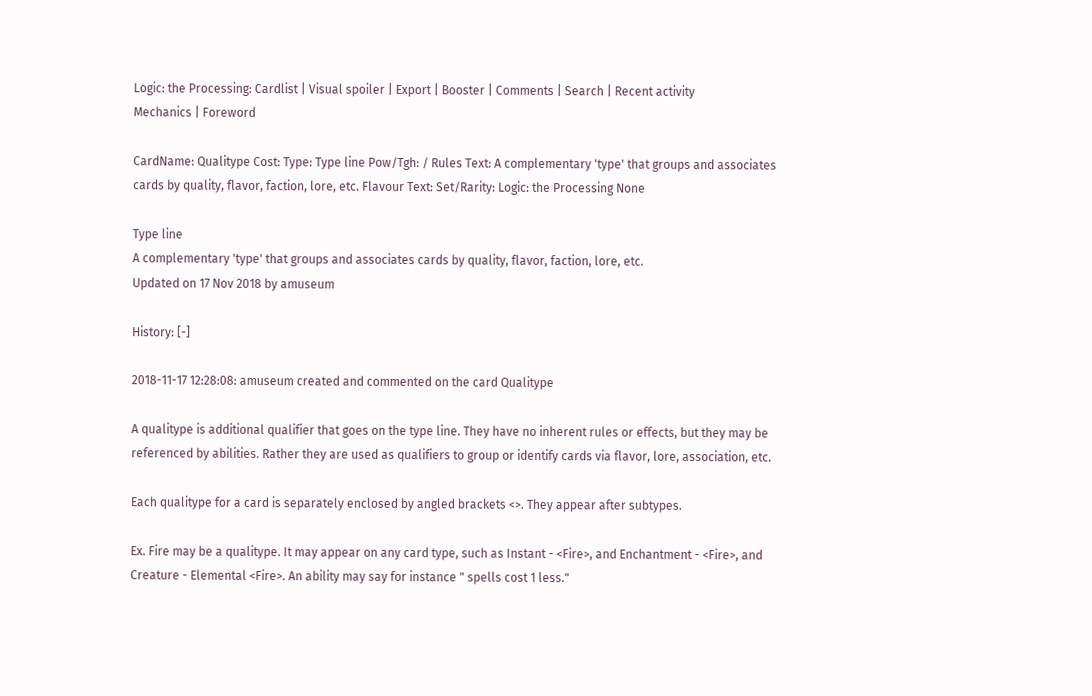Logic: the Processing: Cardlist | Visual spoiler | Export | Booster | Comments | Search | Recent activity
Mechanics | Foreword

CardName: Qualitype Cost: Type: Type line Pow/Tgh: / Rules Text: A complementary 'type' that groups and associates cards by quality, flavor, faction, lore, etc. Flavour Text: Set/Rarity: Logic: the Processing None

Type line
A complementary 'type' that groups and associates cards by quality, flavor, faction, lore, etc.
Updated on 17 Nov 2018 by amuseum

History: [-]

2018-11-17 12:28:08: amuseum created and commented on the card Qualitype

A qualitype is additional qualifier that goes on the type line. They have no inherent rules or effects, but they may be referenced by abilities. Rather they are used as qualifiers to group or identify cards via flavor, lore, association, etc.

Each qualitype for a card is separately enclosed by angled brackets <>. They appear after subtypes.

Ex. Fire may be a qualitype. It may appear on any card type, such as Instant - <Fire>, and Enchantment - <Fire>, and Creature - Elemental <Fire>. An ability may say for instance " spells cost 1 less."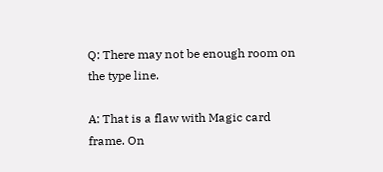Q: There may not be enough room on the type line.

A: That is a flaw with Magic card frame. On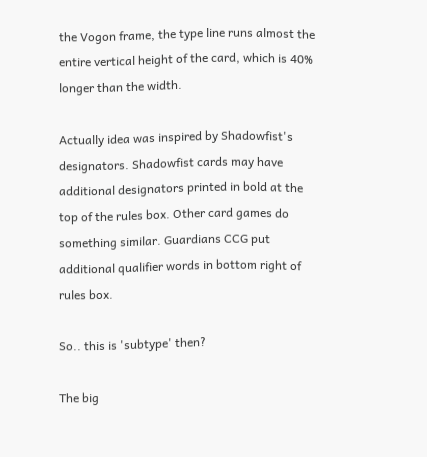the Vogon frame, the type line runs almost the entire vertical height of the card, which is 40% longer than the width.

Actually idea was inspired by Shadowfist's designators. Shadowfist cards may have additional designators printed in bold at the top of the rules box. Other card games do something similar. Guardians CCG put additional qualifier words in bottom right of rules box.

So.. this is 'subtype' then?

The big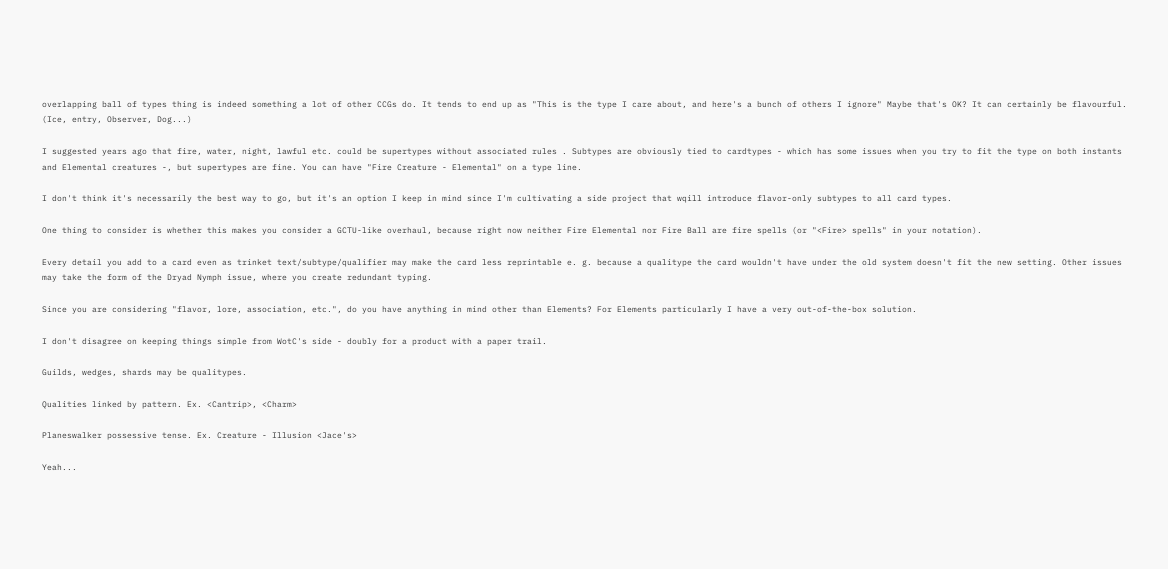overlapping ball of types thing is indeed something a lot of other CCGs do. It tends to end up as "This is the type I care about, and here's a bunch of others I ignore" Maybe that's OK? It can certainly be flavourful. (Ice, entry, Observer, Dog...)

I suggested years ago that fire, water, night, lawful etc. could be supertypes without associated rules . Subtypes are obviously tied to cardtypes - which has some issues when you try to fit the type on both instants and Elemental creatures -, but supertypes are fine. You can have "Fire Creature - Elemental" on a type line.

I don't think it's necessarily the best way to go, but it's an option I keep in mind since I'm cultivating a side project that wqill introduce flavor-only subtypes to all card types.

One thing to consider is whether this makes you consider a GCTU-like overhaul, because right now neither Fire Elemental nor Fire Ball are fire spells (or "<Fire> spells" in your notation).

Every detail you add to a card even as trinket text/subtype/qualifier may make the card less reprintable e. g. because a qualitype the card wouldn't have under the old system doesn't fit the new setting. Other issues may take the form of the Dryad Nymph issue, where you create redundant typing.

Since you are considering "flavor, lore, association, etc.", do you have anything in mind other than Elements? For Elements particularly I have a very out-of-the-box solution.

I don't disagree on keeping things simple from WotC's side - doubly for a product with a paper trail.

Guilds, wedges, shards may be qualitypes.

Qualities linked by pattern. Ex. <Cantrip>, <Charm>

Planeswalker possessive tense. Ex. Creature - Illusion <Jace's>

Yeah...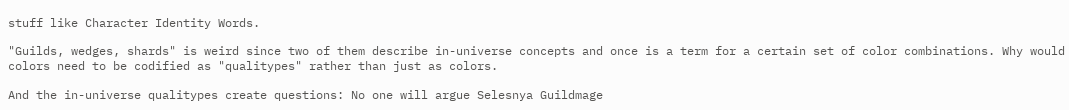stuff like Character Identity Words.

"Guilds, wedges, shards" is weird since two of them describe in-universe concepts and once is a term for a certain set of color combinations. Why would colors need to be codified as "qualitypes" rather than just as colors.

And the in-universe qualitypes create questions: No one will argue Selesnya Guildmage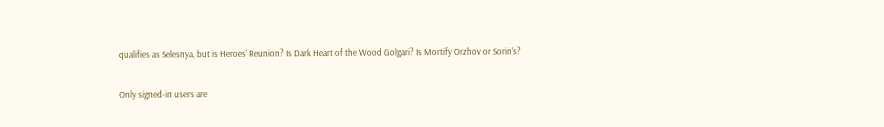qualifies as Selesnya, but is Heroes' Reunion? Is Dark Heart of the Wood Golgari? Is Mortify Orzhov or Sorin's?

Only signed-in users are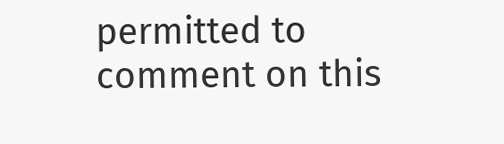permitted to comment on this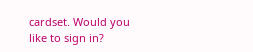cardset. Would you like to sign in?